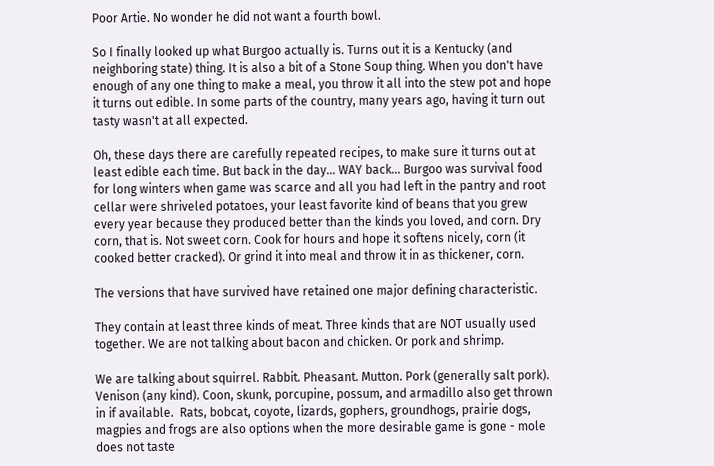Poor Artie. No wonder he did not want a fourth bowl.

So I finally looked up what Burgoo actually is. Turns out it is a Kentucky (and neighboring state) thing. It is also a bit of a Stone Soup thing. When you don't have enough of any one thing to make a meal, you throw it all into the stew pot and hope it turns out edible. In some parts of the country, many years ago, having it turn out tasty wasn't at all expected.

Oh, these days there are carefully repeated recipes, to make sure it turns out at least edible each time. But back in the day... WAY back... Burgoo was survival food for long winters when game was scarce and all you had left in the pantry and root cellar were shriveled potatoes, your least favorite kind of beans that you grew every year because they produced better than the kinds you loved, and corn. Dry corn, that is. Not sweet corn. Cook for hours and hope it softens nicely, corn (it cooked better cracked). Or grind it into meal and throw it in as thickener, corn.

The versions that have survived have retained one major defining characteristic.

They contain at least three kinds of meat. Three kinds that are NOT usually used together. We are not talking about bacon and chicken. Or pork and shrimp.

We are talking about squirrel. Rabbit. Pheasant. Mutton. Pork (generally salt pork). Venison (any kind). Coon, skunk, porcupine, possum, and armadillo also get thrown in if available.  Rats, bobcat, coyote, lizards, gophers, groundhogs, prairie dogs, magpies and frogs are also options when the more desirable game is gone - mole does not taste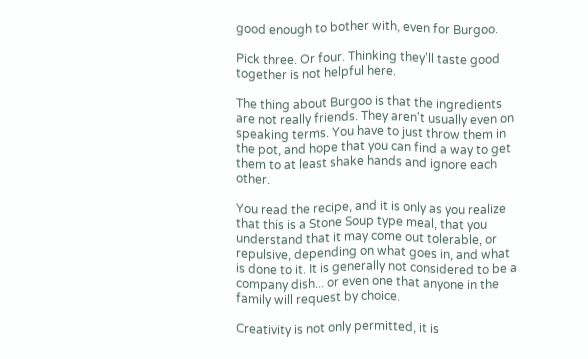good enough to bother with, even for Burgoo.

Pick three. Or four. Thinking they'll taste good together is not helpful here.

The thing about Burgoo is that the ingredients are not really friends. They aren't usually even on speaking terms. You have to just throw them in the pot, and hope that you can find a way to get them to at least shake hands and ignore each other.

You read the recipe, and it is only as you realize that this is a Stone Soup type meal, that you understand that it may come out tolerable, or repulsive, depending on what goes in, and what is done to it. It is generally not considered to be a company dish... or even one that anyone in the family will request by choice.

Creativity is not only permitted, it is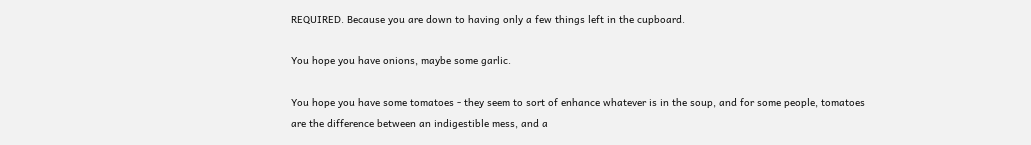REQUIRED. Because you are down to having only a few things left in the cupboard.

You hope you have onions, maybe some garlic.

You hope you have some tomatoes - they seem to sort of enhance whatever is in the soup, and for some people, tomatoes are the difference between an indigestible mess, and a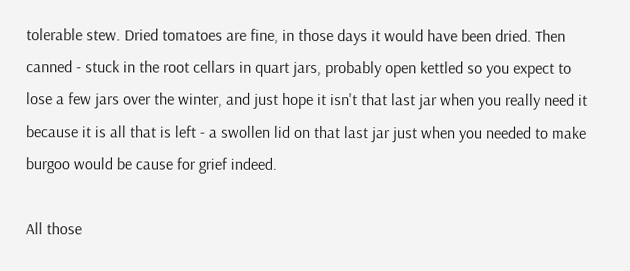tolerable stew. Dried tomatoes are fine, in those days it would have been dried. Then canned - stuck in the root cellars in quart jars, probably open kettled so you expect to lose a few jars over the winter, and just hope it isn't that last jar when you really need it because it is all that is left - a swollen lid on that last jar just when you needed to make burgoo would be cause for grief indeed.

All those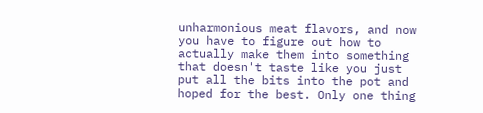unharmonious meat flavors, and now you have to figure out how to actually make them into something that doesn't taste like you just put all the bits into the pot and hoped for the best. Only one thing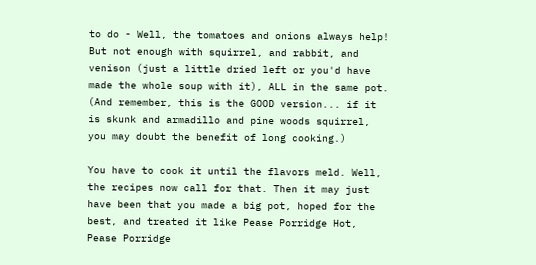to do - Well, the tomatoes and onions always help! But not enough with squirrel, and rabbit, and venison (just a little dried left or you'd have made the whole soup with it), ALL in the same pot. (And remember, this is the GOOD version... if it is skunk and armadillo and pine woods squirrel, you may doubt the benefit of long cooking.)

You have to cook it until the flavors meld. Well, the recipes now call for that. Then it may just have been that you made a big pot, hoped for the best, and treated it like Pease Porridge Hot, Pease Porridge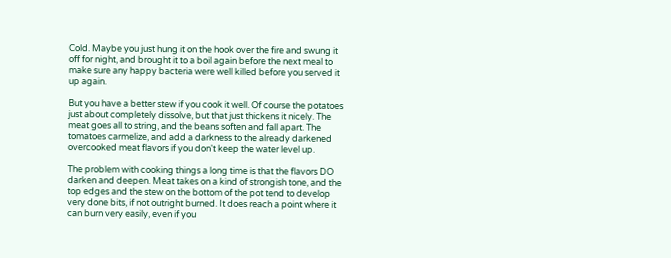Cold. Maybe you just hung it on the hook over the fire and swung it off for night, and brought it to a boil again before the next meal to make sure any happy bacteria were well killed before you served it up again.

But you have a better stew if you cook it well. Of course the potatoes just about completely dissolve, but that just thickens it nicely. The meat goes all to string, and the beans soften and fall apart. The tomatoes carmelize, and add a darkness to the already darkened overcooked meat flavors if you don't keep the water level up.

The problem with cooking things a long time is that the flavors DO darken and deepen. Meat takes on a kind of strongish tone, and the top edges and the stew on the bottom of the pot tend to develop very done bits, if not outright burned. It does reach a point where it can burn very easily, even if you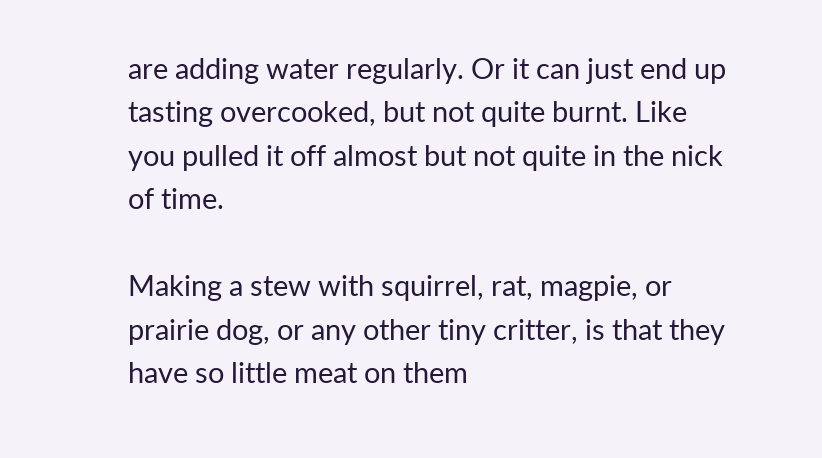are adding water regularly. Or it can just end up tasting overcooked, but not quite burnt. Like you pulled it off almost but not quite in the nick of time.

Making a stew with squirrel, rat, magpie, or prairie dog, or any other tiny critter, is that they have so little meat on them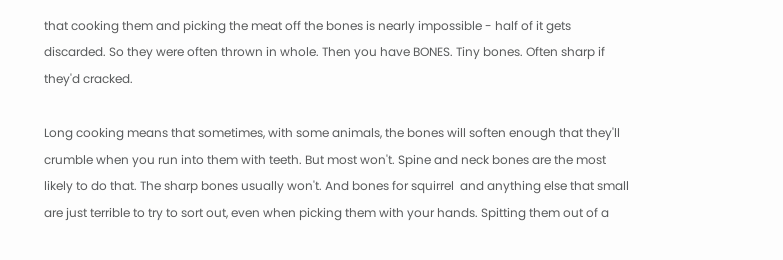that cooking them and picking the meat off the bones is nearly impossible - half of it gets discarded. So they were often thrown in whole. Then you have BONES. Tiny bones. Often sharp if they'd cracked.

Long cooking means that sometimes, with some animals, the bones will soften enough that they'll crumble when you run into them with teeth. But most won't. Spine and neck bones are the most likely to do that. The sharp bones usually won't. And bones for squirrel  and anything else that small are just terrible to try to sort out, even when picking them with your hands. Spitting them out of a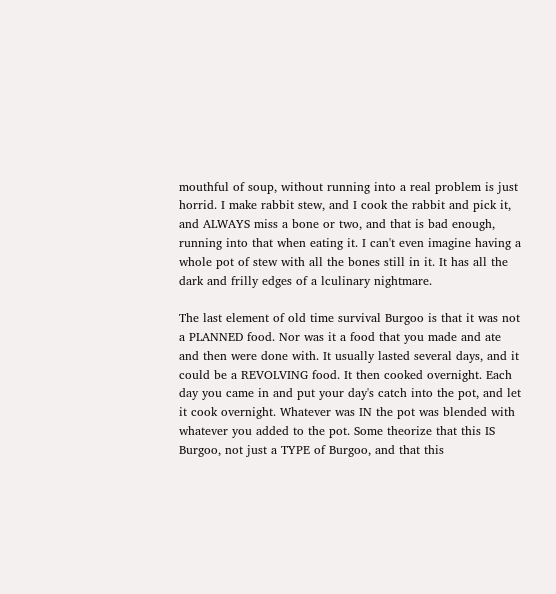mouthful of soup, without running into a real problem is just horrid. I make rabbit stew, and I cook the rabbit and pick it, and ALWAYS miss a bone or two, and that is bad enough, running into that when eating it. I can't even imagine having a whole pot of stew with all the bones still in it. It has all the dark and frilly edges of a lculinary nightmare.

The last element of old time survival Burgoo is that it was not a PLANNED food. Nor was it a food that you made and ate and then were done with. It usually lasted several days, and it could be a REVOLVING food. It then cooked overnight. Each day you came in and put your day's catch into the pot, and let it cook overnight. Whatever was IN the pot was blended with whatever you added to the pot. Some theorize that this IS Burgoo, not just a TYPE of Burgoo, and that this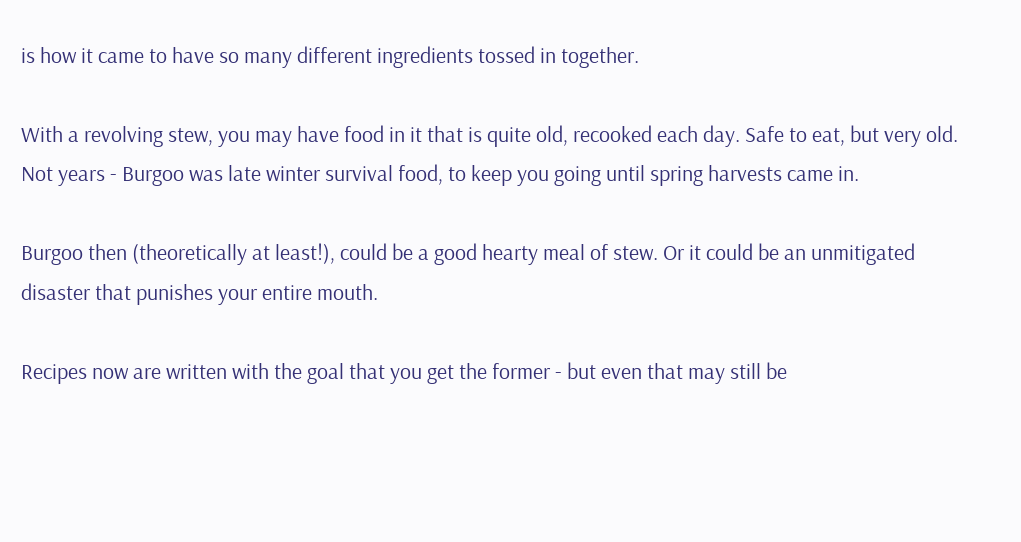is how it came to have so many different ingredients tossed in together.

With a revolving stew, you may have food in it that is quite old, recooked each day. Safe to eat, but very old. Not years - Burgoo was late winter survival food, to keep you going until spring harvests came in.

Burgoo then (theoretically at least!), could be a good hearty meal of stew. Or it could be an unmitigated disaster that punishes your entire mouth.

Recipes now are written with the goal that you get the former - but even that may still be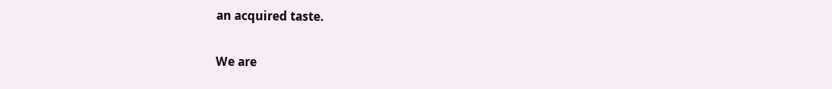an acquired taste.

We are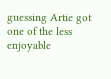guessing Artie got one of the less enjoyable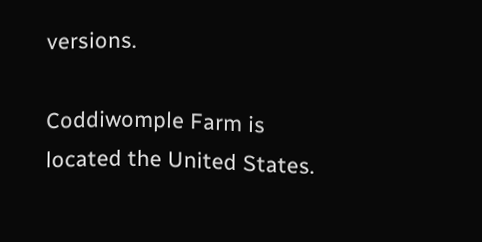versions.

Coddiwomple Farm is located the United States.